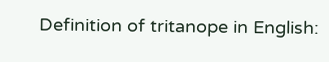Definition of tritanope in English: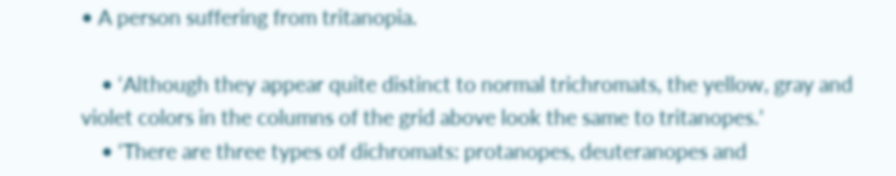• A person suffering from tritanopia.

    • ‘Although they appear quite distinct to normal trichromats, the yellow, gray and violet colors in the columns of the grid above look the same to tritanopes.’
    • ‘There are three types of dichromats: protanopes, deuteranopes and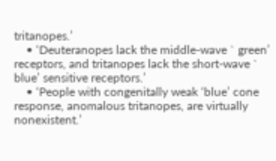tritanopes.’
    • ‘Deuteranopes lack the middle-wave ` green’ receptors, and tritanopes lack the short-wave ` blue’ sensitive receptors.’
    • ‘People with congenitally weak ‘blue’ cone response, anomalous tritanopes, are virtually nonexistent.’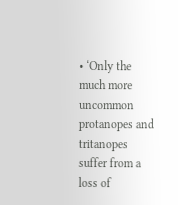• ‘Only the much more uncommon protanopes and tritanopes suffer from a loss of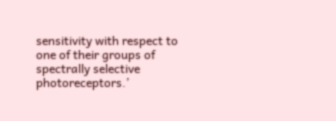sensitivity with respect to one of their groups of spectrally selective photoreceptors.’